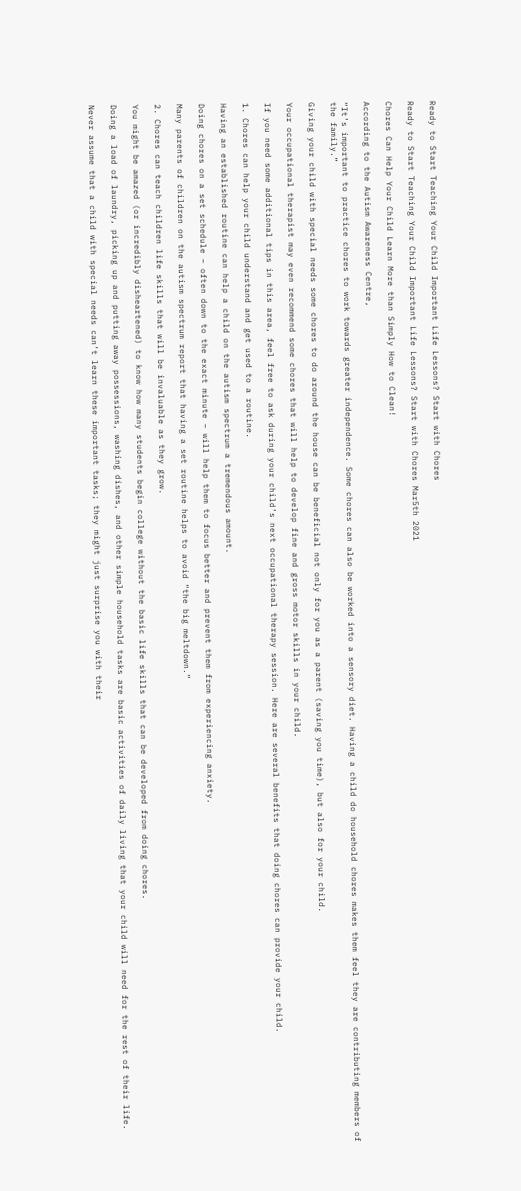Ready to Start Teaching Your Child Important Life Lessons? Start with Chores

Ready to Start Teaching Your Child Important Life Lessons? Start with Chores Mar5th 2021

Chores Can Help Your Child Learn More than Simply How to Clean!

According to the Autism Awareness Centre,

“It’s important to practice chores to work towards greater independence. Some chores can also be worked into a sensory diet. Having a child do household chores makes them feel they are contributing members of the family.”

Giving your child with special needs some chores to do around the house can be beneficial not only for you as a parent (saving you time), but also for your child.

Your occupational therapist may even recommend some chores that will help to develop fine and gross motor skills in your child.

If you need some additional tips in this area, feel free to ask during your child’s next occupational therapy session. Here are several benefits that doing chores can provide your child.

1. Chores can help your child understand and get used to a routine.

Having an established routine can help a child on the autism spectrum a tremendous amount.

Doing chores on a set schedule – often down to the exact minute – will help them to focus better and prevent them from experiencing anxiety.

Many parents of children on the autism spectrum report that having a set routine helps to avoid “the big meltdown.”

2. Chores can teach children life skills that will be invaluable as they grow.

You might be amazed (or incredibly disheartened) to know how many students begin college without the basic life skills that can be developed from doing chores.

Doing a load of laundry, picking up and putting away possessions, washing dishes, and other simple household tasks are basic activities of daily living that your child will need for the rest of their life.

Never assume that a child with special needs can’t learn these important tasks; they might just surprise you with their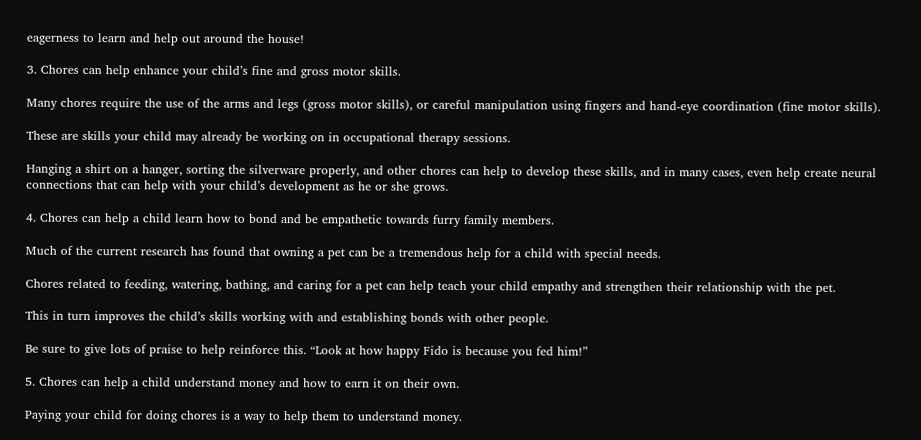eagerness to learn and help out around the house!

3. Chores can help enhance your child’s fine and gross motor skills.

Many chores require the use of the arms and legs (gross motor skills), or careful manipulation using fingers and hand-eye coordination (fine motor skills).

These are skills your child may already be working on in occupational therapy sessions.

Hanging a shirt on a hanger, sorting the silverware properly, and other chores can help to develop these skills, and in many cases, even help create neural connections that can help with your child’s development as he or she grows.

4. Chores can help a child learn how to bond and be empathetic towards furry family members.

Much of the current research has found that owning a pet can be a tremendous help for a child with special needs.

Chores related to feeding, watering, bathing, and caring for a pet can help teach your child empathy and strengthen their relationship with the pet.

This in turn improves the child’s skills working with and establishing bonds with other people.

Be sure to give lots of praise to help reinforce this. “Look at how happy Fido is because you fed him!”

5. Chores can help a child understand money and how to earn it on their own.

Paying your child for doing chores is a way to help them to understand money.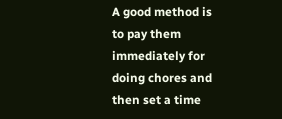A good method is to pay them immediately for doing chores and then set a time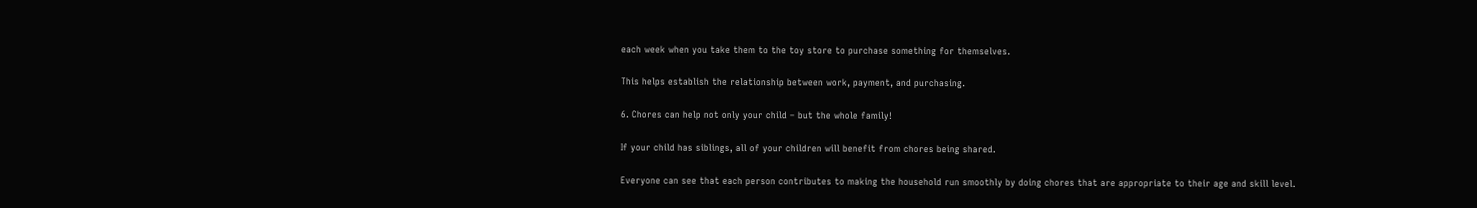each week when you take them to the toy store to purchase something for themselves.

This helps establish the relationship between work, payment, and purchasing.

6. Chores can help not only your child – but the whole family!

If your child has siblings, all of your children will benefit from chores being shared.

Everyone can see that each person contributes to making the household run smoothly by doing chores that are appropriate to their age and skill level.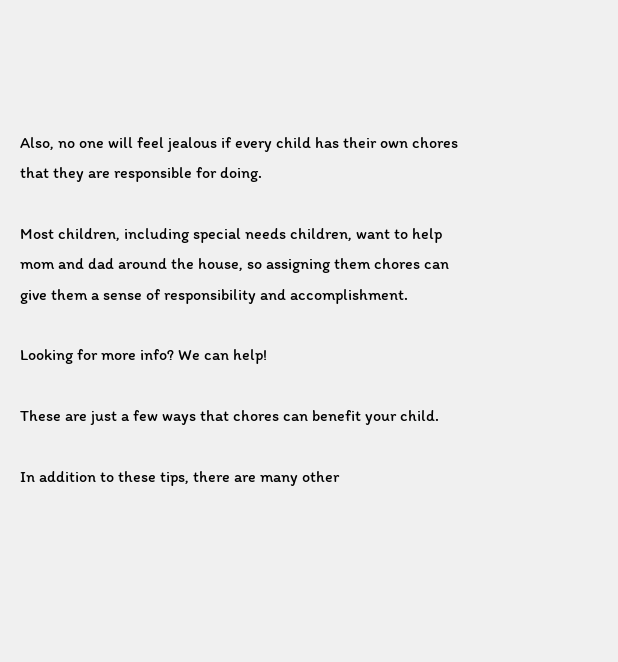Also, no one will feel jealous if every child has their own chores that they are responsible for doing.

Most children, including special needs children, want to help mom and dad around the house, so assigning them chores can give them a sense of responsibility and accomplishment.

Looking for more info? We can help!

These are just a few ways that chores can benefit your child.

In addition to these tips, there are many other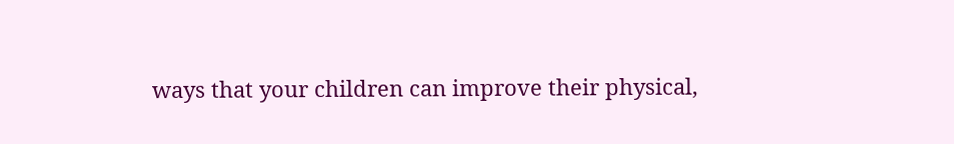ways that your children can improve their physical,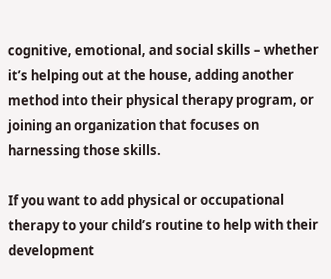cognitive, emotional, and social skills – whether it’s helping out at the house, adding another method into their physical therapy program, or joining an organization that focuses on harnessing those skills.

If you want to add physical or occupational therapy to your child’s routine to help with their development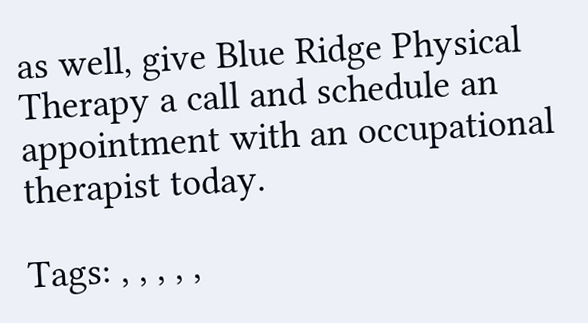as well, give Blue Ridge Physical Therapy a call and schedule an appointment with an occupational therapist today.

Tags: , , , , ,